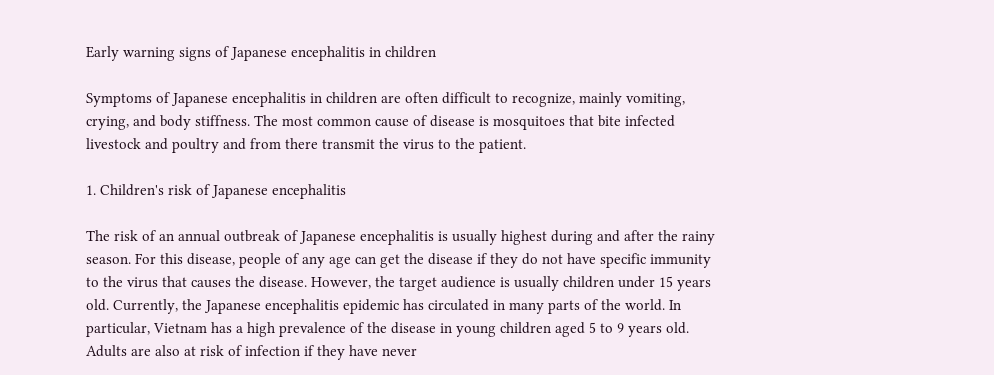Early warning signs of Japanese encephalitis in children

Symptoms of Japanese encephalitis in children are often difficult to recognize, mainly vomiting, crying, and body stiffness. The most common cause of disease is mosquitoes that bite infected livestock and poultry and from there transmit the virus to the patient.

1. Children's risk of Japanese encephalitis

The risk of an annual outbreak of Japanese encephalitis is usually highest during and after the rainy season. For this disease, people of any age can get the disease if they do not have specific immunity to the virus that causes the disease. However, the target audience is usually children under 15 years old. Currently, the Japanese encephalitis epidemic has circulated in many parts of the world. In particular, Vietnam has a high prevalence of the disease in young children aged 5 to 9 years old.
Adults are also at risk of infection if they have never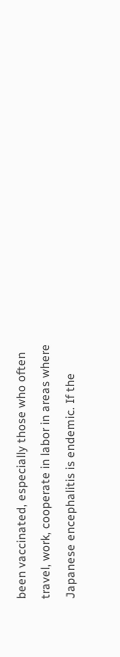been vaccinated, especially those who often travel, work, cooperate in labor in areas where Japanese encephalitis is endemic. If the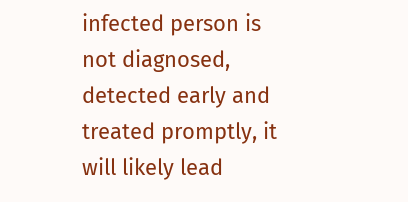infected person is not diagnosed, detected early and treated promptly, it will likely lead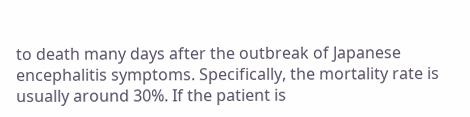to death many days after the outbreak of Japanese encephalitis symptoms. Specifically, the mortality rate is usually around 30%. If the patient is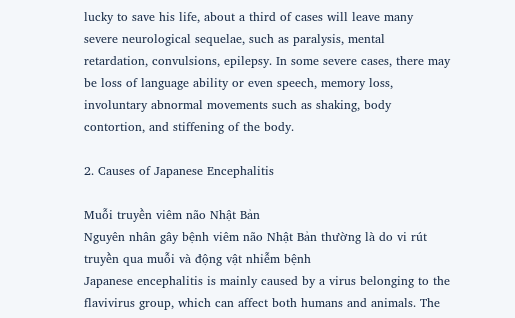lucky to save his life, about a third of cases will leave many severe neurological sequelae, such as paralysis, mental retardation, convulsions, epilepsy. In some severe cases, there may be loss of language ability or even speech, memory loss, involuntary abnormal movements such as shaking, body contortion, and stiffening of the body.

2. Causes of Japanese Encephalitis

Muỗi truyền viêm não Nhật Bản
Nguyên nhân gây bệnh viêm não Nhật Bản thường là do vi rút truyền qua muỗi và động vật nhiễm bệnh
Japanese encephalitis is mainly caused by a virus belonging to the flavivirus group, which can affect both humans and animals. The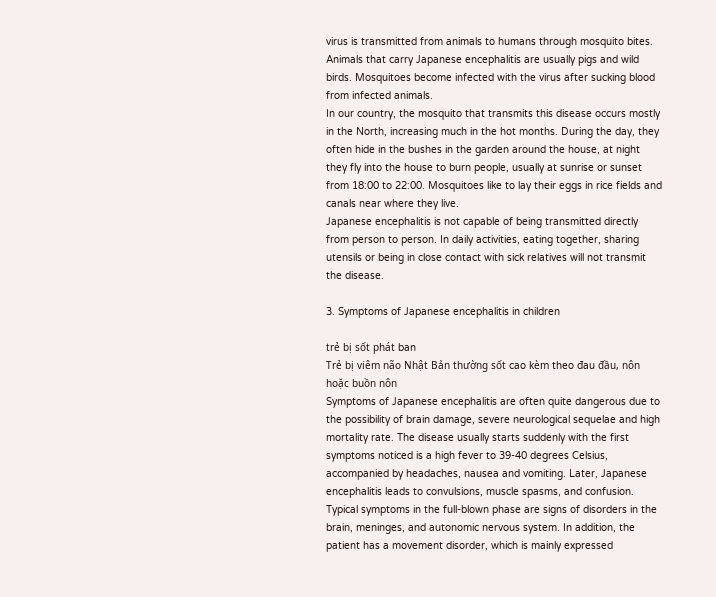virus is transmitted from animals to humans through mosquito bites. Animals that carry Japanese encephalitis are usually pigs and wild birds. Mosquitoes become infected with the virus after sucking blood from infected animals.
In our country, the mosquito that transmits this disease occurs mostly in the North, increasing much in the hot months. During the day, they often hide in the bushes in the garden around the house, at night they fly into the house to burn people, usually at sunrise or sunset from 18:00 to 22:00. Mosquitoes like to lay their eggs in rice fields and canals near where they live.
Japanese encephalitis is not capable of being transmitted directly from person to person. In daily activities, eating together, sharing utensils or being in close contact with sick relatives will not transmit the disease.

3. Symptoms of Japanese encephalitis in children

trẻ bị sốt phát ban
Trẻ bị viêm não Nhật Bản thường sốt cao kèm theo đau đầu, nôn hoặc buồn nôn
Symptoms of Japanese encephalitis are often quite dangerous due to the possibility of brain damage, severe neurological sequelae and high mortality rate. The disease usually starts suddenly with the first symptoms noticed is a high fever to 39-40 degrees Celsius, accompanied by headaches, nausea and vomiting. Later, Japanese encephalitis leads to convulsions, muscle spasms, and confusion.
Typical symptoms in the full-blown phase are signs of disorders in the brain, meninges, and autonomic nervous system. In addition, the patient has a movement disorder, which is mainly expressed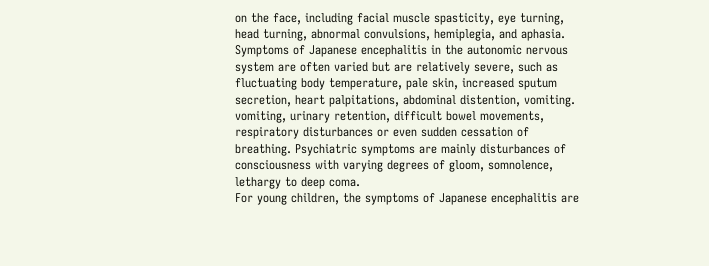on the face, including facial muscle spasticity, eye turning, head turning, abnormal convulsions, hemiplegia, and aphasia.
Symptoms of Japanese encephalitis in the autonomic nervous system are often varied but are relatively severe, such as fluctuating body temperature, pale skin, increased sputum secretion, heart palpitations, abdominal distention, vomiting. vomiting, urinary retention, difficult bowel movements, respiratory disturbances or even sudden cessation of breathing. Psychiatric symptoms are mainly disturbances of consciousness with varying degrees of gloom, somnolence, lethargy to deep coma.
For young children, the symptoms of Japanese encephalitis are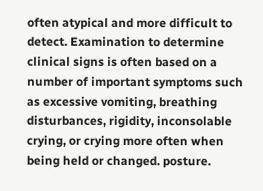often atypical and more difficult to detect. Examination to determine clinical signs is often based on a number of important symptoms such as excessive vomiting, breathing disturbances, rigidity, inconsolable crying, or crying more often when being held or changed. posture.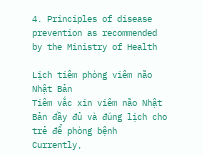4. Principles of disease prevention as recommended by the Ministry of Health

Lịch tiêm phòng viêm não Nhật Bản
Tiêm vắc xin viêm não Nhật Bản đầy đủ và đúng lịch cho trẻ để phòng bệnh
Currently,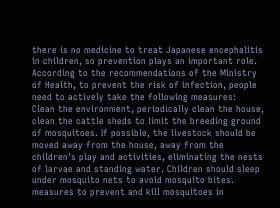there is no medicine to treat Japanese encephalitis in children, so prevention plays an important role. According to the recommendations of the Ministry of Health, to prevent the risk of infection, people need to actively take the following measures:
Clean the environment, periodically clean the house, clean the cattle sheds to limit the breeding ground of mosquitoes. If possible, the livestock should be moved away from the house, away from the children's play and activities, eliminating the nests of larvae and standing water. Children should sleep under mosquito nets to avoid mosquito bites. measures to prevent and kill mosquitoes in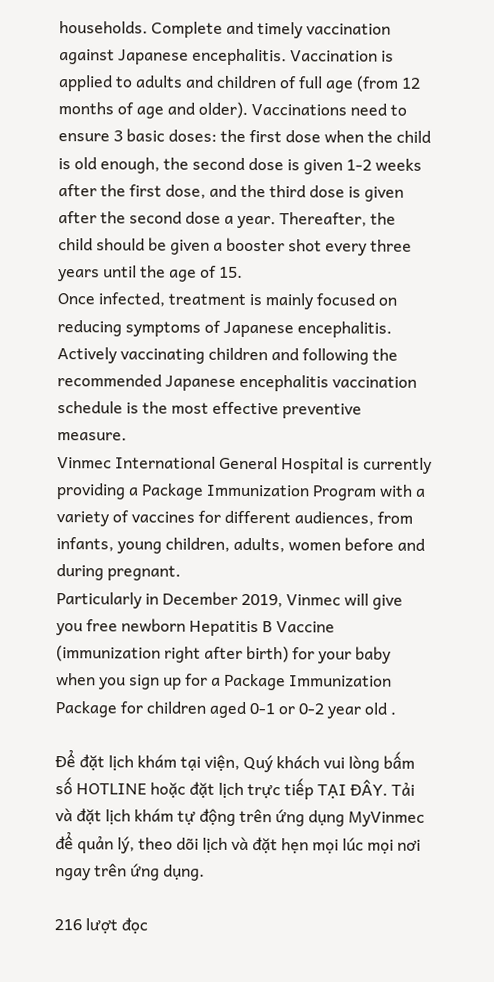households. Complete and timely vaccination against Japanese encephalitis. Vaccination is applied to adults and children of full age (from 12 months of age and older). Vaccinations need to ensure 3 basic doses: the first dose when the child is old enough, the second dose is given 1-2 weeks after the first dose, and the third dose is given after the second dose a year. Thereafter, the child should be given a booster shot every three years until the age of 15.
Once infected, treatment is mainly focused on reducing symptoms of Japanese encephalitis. Actively vaccinating children and following the recommended Japanese encephalitis vaccination schedule is the most effective preventive measure.
Vinmec International General Hospital is currently providing a Package Immunization Program with a variety of vaccines for different audiences, from infants, young children, adults, women before and during pregnant.
Particularly in December 2019, Vinmec will give you free newborn Hepatitis B Vaccine (immunization right after birth) for your baby when you sign up for a Package Immunization Package for children aged 0-1 or 0-2 year old .

Để đặt lịch khám tại viện, Quý khách vui lòng bấm số HOTLINE hoặc đặt lịch trực tiếp TẠI ĐÂY. Tải và đặt lịch khám tự động trên ứng dụng MyVinmec để quản lý, theo dõi lịch và đặt hẹn mọi lúc mọi nơi ngay trên ứng dụng.

216 lượt đọc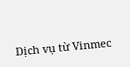Dịch vụ từ Vinmec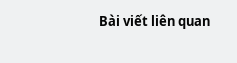Bài viết liên quan